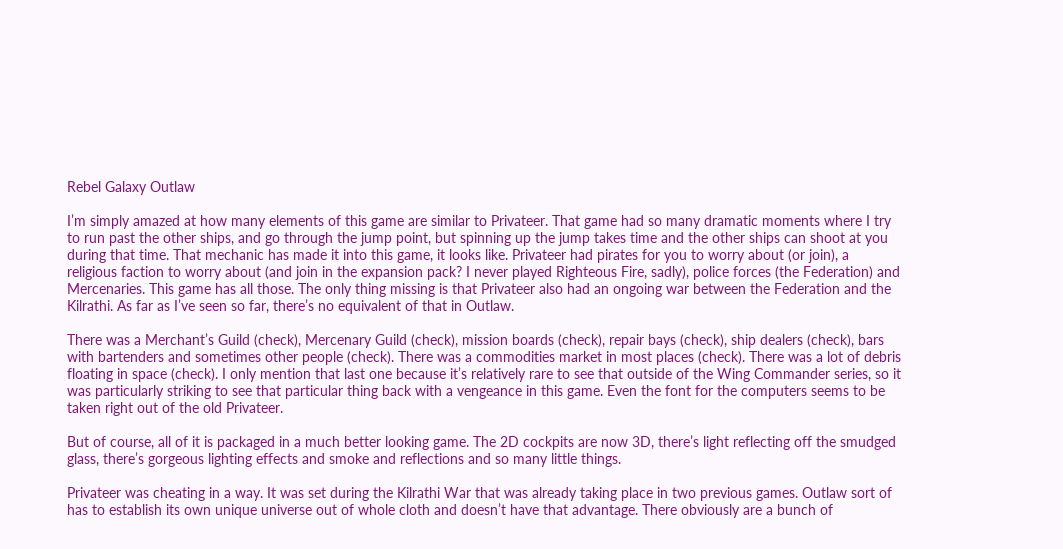Rebel Galaxy Outlaw

I’m simply amazed at how many elements of this game are similar to Privateer. That game had so many dramatic moments where I try to run past the other ships, and go through the jump point, but spinning up the jump takes time and the other ships can shoot at you during that time. That mechanic has made it into this game, it looks like. Privateer had pirates for you to worry about (or join), a religious faction to worry about (and join in the expansion pack? I never played Righteous Fire, sadly), police forces (the Federation) and Mercenaries. This game has all those. The only thing missing is that Privateer also had an ongoing war between the Federation and the Kilrathi. As far as I’ve seen so far, there’s no equivalent of that in Outlaw.

There was a Merchant’s Guild (check), Mercenary Guild (check), mission boards (check), repair bays (check), ship dealers (check), bars with bartenders and sometimes other people (check). There was a commodities market in most places (check). There was a lot of debris floating in space (check). I only mention that last one because it’s relatively rare to see that outside of the Wing Commander series, so it was particularly striking to see that particular thing back with a vengeance in this game. Even the font for the computers seems to be taken right out of the old Privateer.

But of course, all of it is packaged in a much better looking game. The 2D cockpits are now 3D, there’s light reflecting off the smudged glass, there’s gorgeous lighting effects and smoke and reflections and so many little things.

Privateer was cheating in a way. It was set during the Kilrathi War that was already taking place in two previous games. Outlaw sort of has to establish its own unique universe out of whole cloth and doesn’t have that advantage. There obviously are a bunch of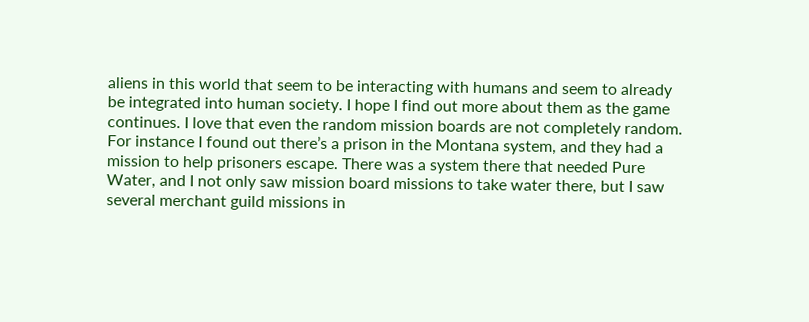aliens in this world that seem to be interacting with humans and seem to already be integrated into human society. I hope I find out more about them as the game continues. I love that even the random mission boards are not completely random. For instance I found out there’s a prison in the Montana system, and they had a mission to help prisoners escape. There was a system there that needed Pure Water, and I not only saw mission board missions to take water there, but I saw several merchant guild missions in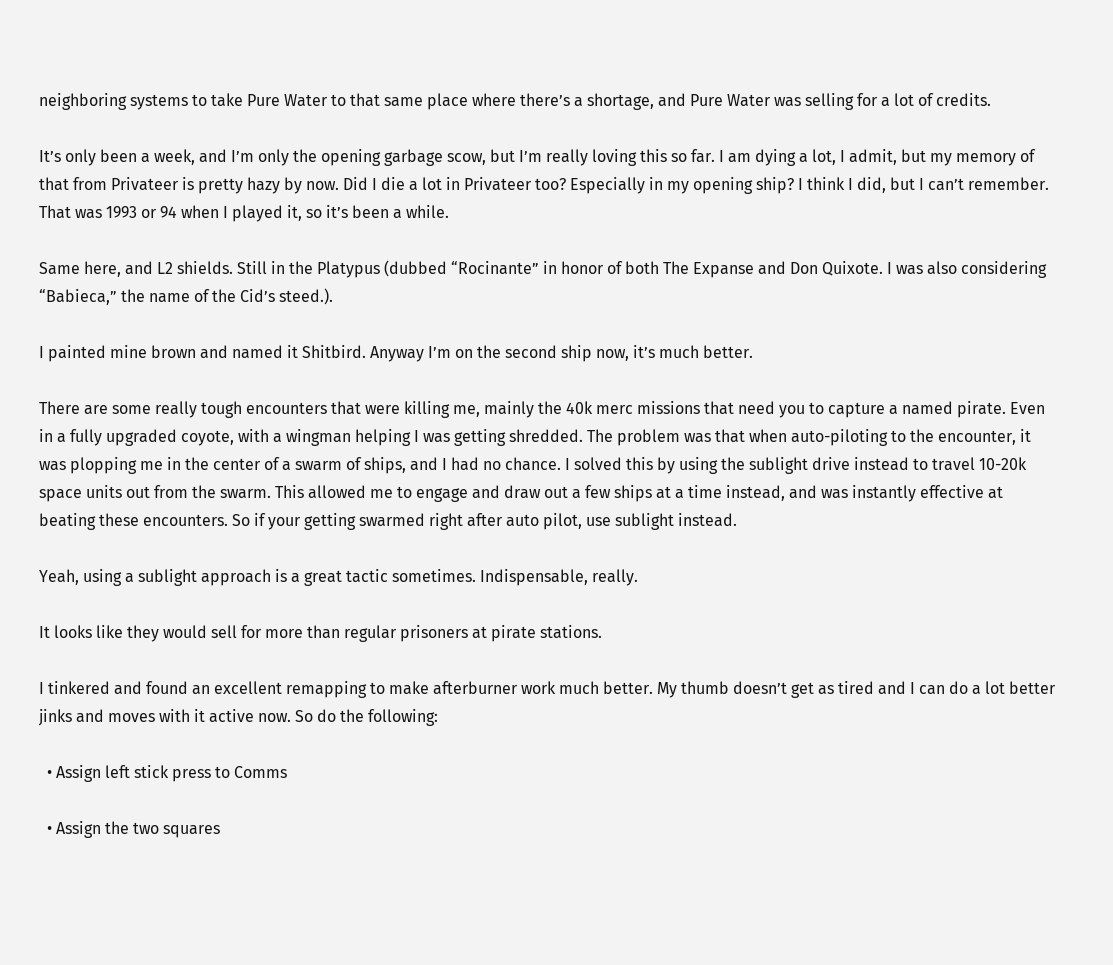neighboring systems to take Pure Water to that same place where there’s a shortage, and Pure Water was selling for a lot of credits.

It’s only been a week, and I’m only the opening garbage scow, but I’m really loving this so far. I am dying a lot, I admit, but my memory of that from Privateer is pretty hazy by now. Did I die a lot in Privateer too? Especially in my opening ship? I think I did, but I can’t remember. That was 1993 or 94 when I played it, so it’s been a while.

Same here, and L2 shields. Still in the Platypus (dubbed “Rocinante” in honor of both The Expanse and Don Quixote. I was also considering “Babieca,” the name of the Cid’s steed.).

I painted mine brown and named it Shitbird. Anyway I’m on the second ship now, it’s much better.

There are some really tough encounters that were killing me, mainly the 40k merc missions that need you to capture a named pirate. Even in a fully upgraded coyote, with a wingman helping I was getting shredded. The problem was that when auto-piloting to the encounter, it was plopping me in the center of a swarm of ships, and I had no chance. I solved this by using the sublight drive instead to travel 10-20k space units out from the swarm. This allowed me to engage and draw out a few ships at a time instead, and was instantly effective at beating these encounters. So if your getting swarmed right after auto pilot, use sublight instead.

Yeah, using a sublight approach is a great tactic sometimes. Indispensable, really.

It looks like they would sell for more than regular prisoners at pirate stations.

I tinkered and found an excellent remapping to make afterburner work much better. My thumb doesn’t get as tired and I can do a lot better jinks and moves with it active now. So do the following:

  • Assign left stick press to Comms

  • Assign the two squares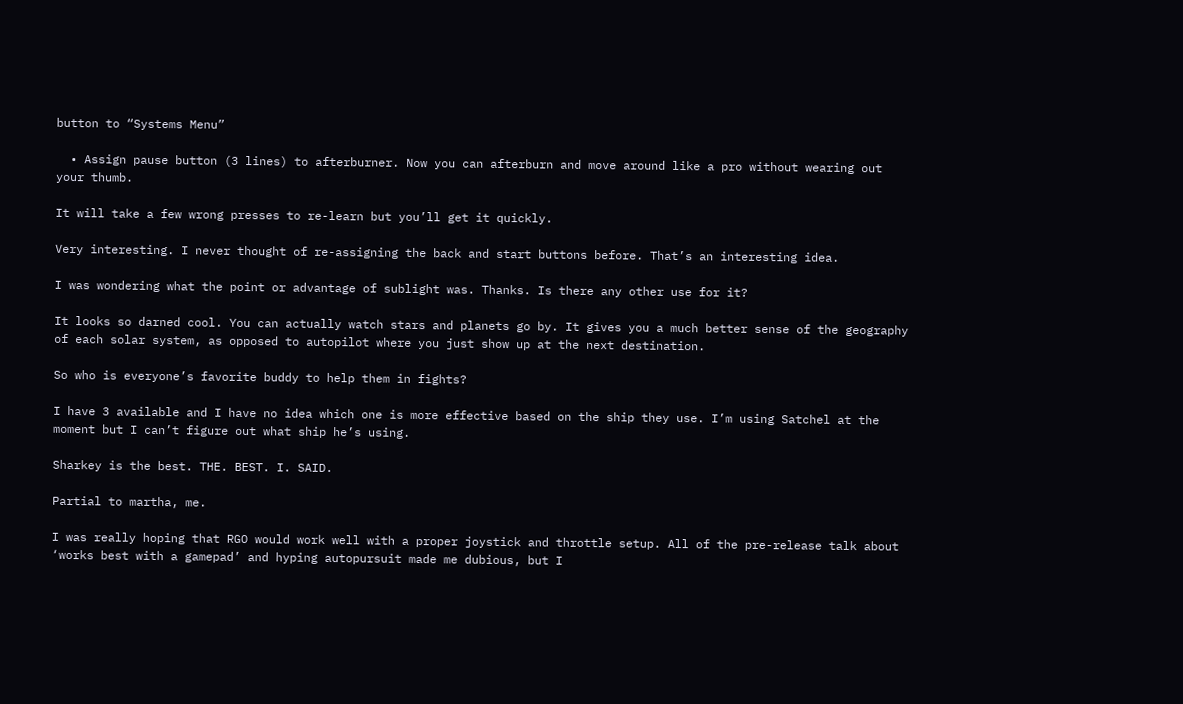button to “Systems Menu”

  • Assign pause button (3 lines) to afterburner. Now you can afterburn and move around like a pro without wearing out your thumb.

It will take a few wrong presses to re-learn but you’ll get it quickly.

Very interesting. I never thought of re-assigning the back and start buttons before. That’s an interesting idea.

I was wondering what the point or advantage of sublight was. Thanks. Is there any other use for it?

It looks so darned cool. You can actually watch stars and planets go by. It gives you a much better sense of the geography of each solar system, as opposed to autopilot where you just show up at the next destination.

So who is everyone’s favorite buddy to help them in fights?

I have 3 available and I have no idea which one is more effective based on the ship they use. I’m using Satchel at the moment but I can’t figure out what ship he’s using.

Sharkey is the best. THE. BEST. I. SAID.

Partial to martha, me.

I was really hoping that RGO would work well with a proper joystick and throttle setup. All of the pre-release talk about ‘works best with a gamepad’ and hyping autopursuit made me dubious, but I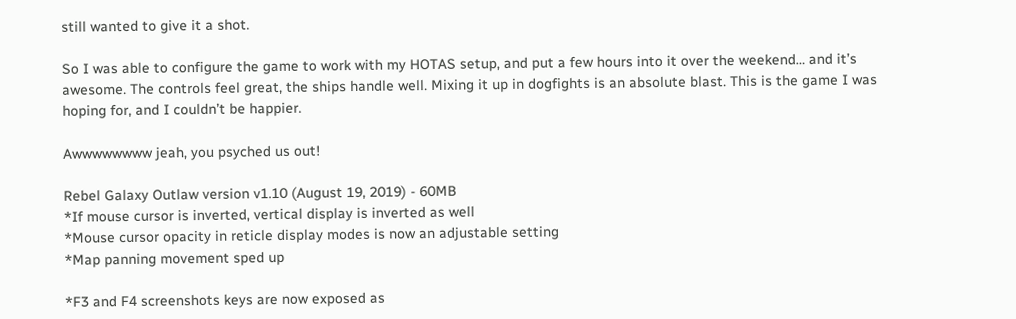still wanted to give it a shot.

So I was able to configure the game to work with my HOTAS setup, and put a few hours into it over the weekend… and it’s awesome. The controls feel great, the ships handle well. Mixing it up in dogfights is an absolute blast. This is the game I was hoping for, and I couldn’t be happier.

Awwwwwwww jeah, you psyched us out!

Rebel Galaxy Outlaw version v1.10 (August 19, 2019) - 60MB
*If mouse cursor is inverted, vertical display is inverted as well
*Mouse cursor opacity in reticle display modes is now an adjustable setting
*Map panning movement sped up

*F3 and F4 screenshots keys are now exposed as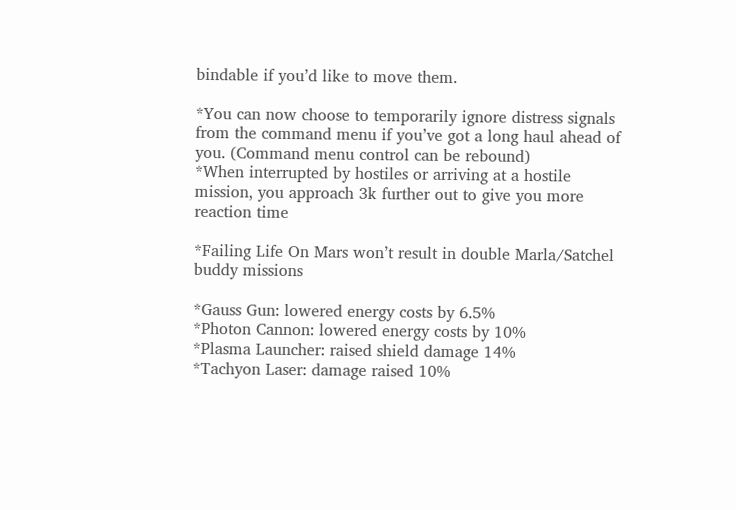bindable if you’d like to move them.

*You can now choose to temporarily ignore distress signals from the command menu if you’ve got a long haul ahead of you. (Command menu control can be rebound)
*When interrupted by hostiles or arriving at a hostile mission, you approach 3k further out to give you more reaction time

*Failing Life On Mars won’t result in double Marla/Satchel buddy missions

*Gauss Gun: lowered energy costs by 6.5%
*Photon Cannon: lowered energy costs by 10%
*Plasma Launcher: raised shield damage 14%
*Tachyon Laser: damage raised 10%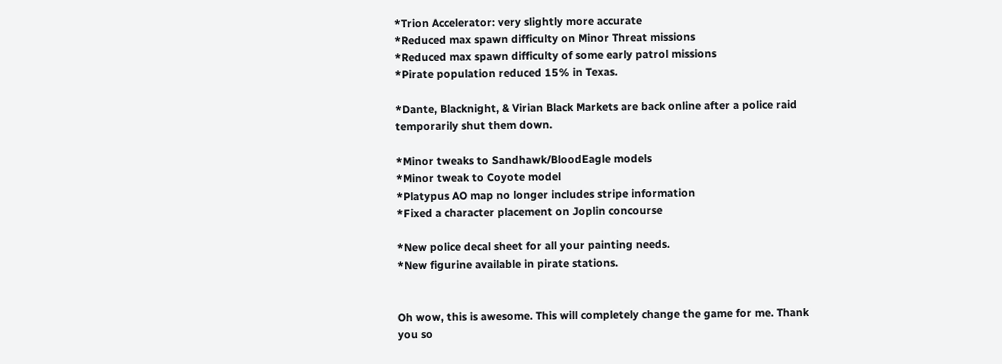*Trion Accelerator: very slightly more accurate
*Reduced max spawn difficulty on Minor Threat missions
*Reduced max spawn difficulty of some early patrol missions
*Pirate population reduced 15% in Texas.

*Dante, Blacknight, & Virian Black Markets are back online after a police raid temporarily shut them down.

*Minor tweaks to Sandhawk/BloodEagle models
*Minor tweak to Coyote model
*Platypus AO map no longer includes stripe information
*Fixed a character placement on Joplin concourse

*New police decal sheet for all your painting needs.
*New figurine available in pirate stations.


Oh wow, this is awesome. This will completely change the game for me. Thank you so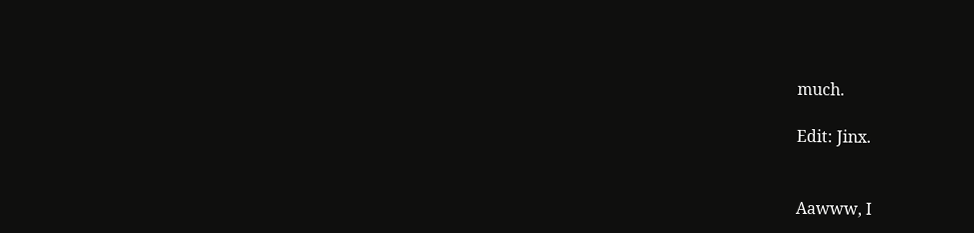much.

Edit: Jinx.


Aawww, I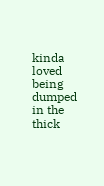kinda loved being dumped in the thick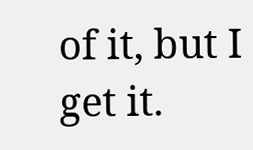of it, but I get it.